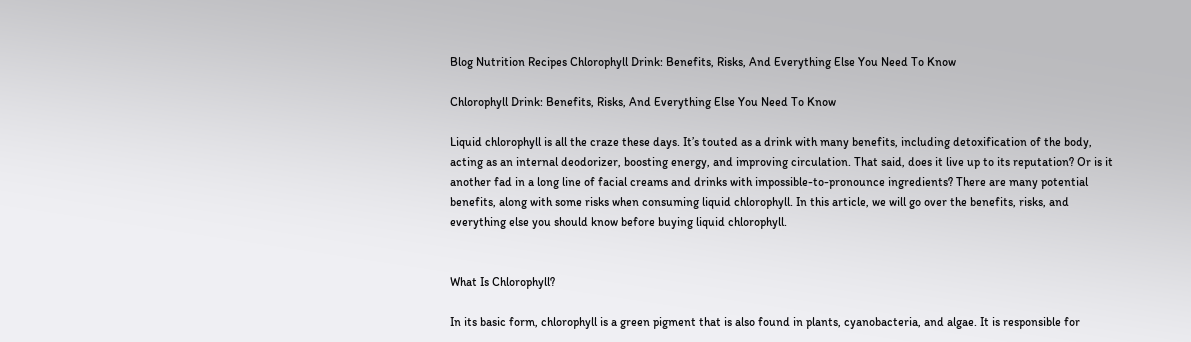Blog Nutrition Recipes Chlorophyll Drink: Benefits, Risks, And Everything Else You Need To Know

Chlorophyll Drink: Benefits, Risks, And Everything Else You Need To Know

Liquid chlorophyll is all the craze these days. It’s touted as a drink with many benefits, including detoxification of the body, acting as an internal deodorizer, boosting energy, and improving circulation. That said, does it live up to its reputation? Or is it another fad in a long line of facial creams and drinks with impossible-to-pronounce ingredients? There are many potential benefits, along with some risks when consuming liquid chlorophyll. In this article, we will go over the benefits, risks, and everything else you should know before buying liquid chlorophyll.


What Is Chlorophyll?

In its basic form, chlorophyll is a green pigment that is also found in plants, cyanobacteria, and algae. It is responsible for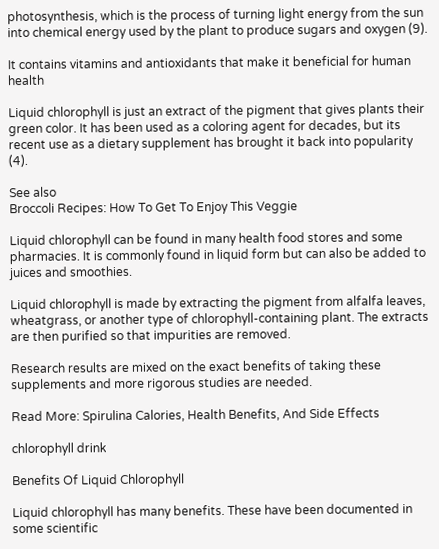photosynthesis, which is the process of turning light energy from the sun into chemical energy used by the plant to produce sugars and oxygen (9).

It contains vitamins and antioxidants that make it beneficial for human health

Liquid chlorophyll is just an extract of the pigment that gives plants their green color. It has been used as a coloring agent for decades, but its recent use as a dietary supplement has brought it back into popularity (4).

See also
Broccoli Recipes: How To Get To Enjoy This Veggie

Liquid chlorophyll can be found in many health food stores and some pharmacies. It is commonly found in liquid form but can also be added to juices and smoothies.

Liquid chlorophyll is made by extracting the pigment from alfalfa leaves, wheatgrass, or another type of chlorophyll-containing plant. The extracts are then purified so that impurities are removed.

Research results are mixed on the exact benefits of taking these supplements and more rigorous studies are needed.

Read More: Spirulina Calories, Health Benefits, And Side Effects

chlorophyll drink

Benefits Of Liquid Chlorophyll

Liquid chlorophyll has many benefits. These have been documented in some scientific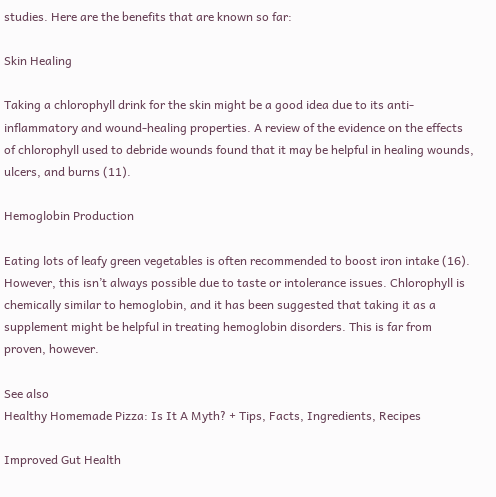studies. Here are the benefits that are known so far:

Skin Healing

Taking a chlorophyll drink for the skin might be a good idea due to its anti-inflammatory and wound-healing properties. A review of the evidence on the effects of chlorophyll used to debride wounds found that it may be helpful in healing wounds, ulcers, and burns (11).

Hemoglobin Production

Eating lots of leafy green vegetables is often recommended to boost iron intake (16). However, this isn’t always possible due to taste or intolerance issues. Chlorophyll is chemically similar to hemoglobin, and it has been suggested that taking it as a supplement might be helpful in treating hemoglobin disorders. This is far from proven, however.

See also
Healthy Homemade Pizza: Is It A Myth? + Tips, Facts, Ingredients, Recipes

Improved Gut Health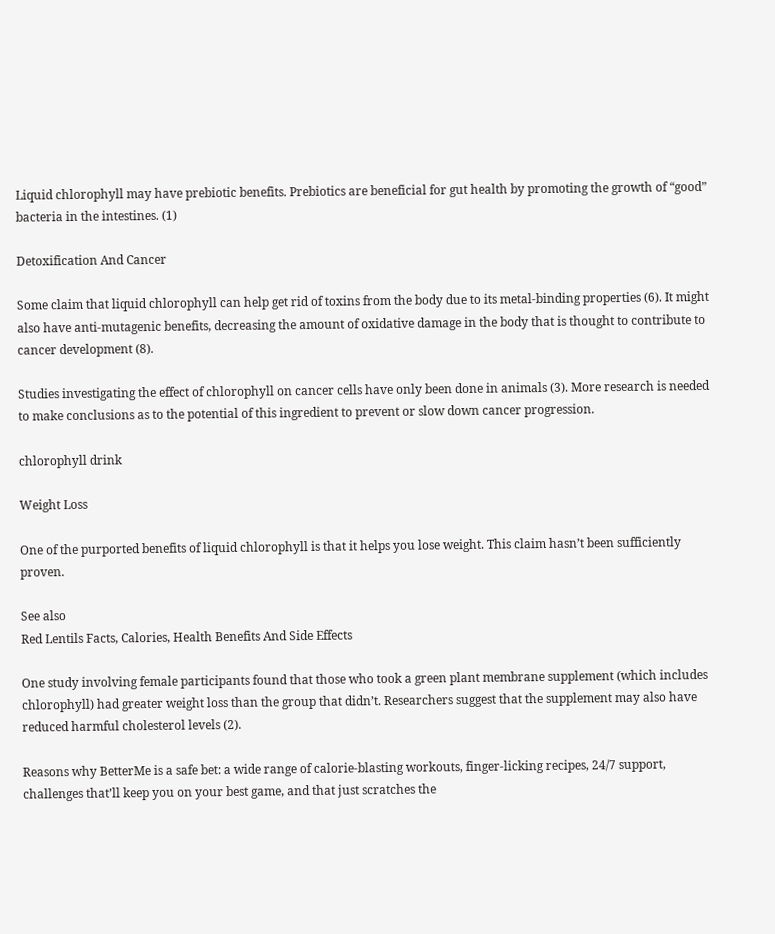Liquid chlorophyll may have prebiotic benefits. Prebiotics are beneficial for gut health by promoting the growth of “good” bacteria in the intestines. (1)

Detoxification And Cancer

Some claim that liquid chlorophyll can help get rid of toxins from the body due to its metal-binding properties (6). It might also have anti-mutagenic benefits, decreasing the amount of oxidative damage in the body that is thought to contribute to cancer development (8).

Studies investigating the effect of chlorophyll on cancer cells have only been done in animals (3). More research is needed to make conclusions as to the potential of this ingredient to prevent or slow down cancer progression.

chlorophyll drink

Weight Loss

One of the purported benefits of liquid chlorophyll is that it helps you lose weight. This claim hasn’t been sufficiently proven.

See also
Red Lentils Facts, Calories, Health Benefits And Side Effects

One study involving female participants found that those who took a green plant membrane supplement (which includes chlorophyll) had greater weight loss than the group that didn’t. Researchers suggest that the supplement may also have reduced harmful cholesterol levels (2).

Reasons why BetterMe is a safe bet: a wide range of calorie-blasting workouts, finger-licking recipes, 24/7 support, challenges that’ll keep you on your best game, and that just scratches the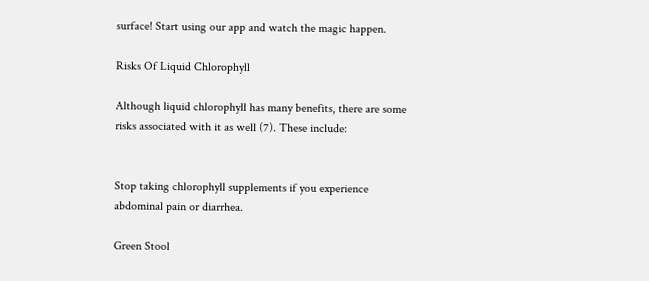surface! Start using our app and watch the magic happen.

Risks Of Liquid Chlorophyll

Although liquid chlorophyll has many benefits, there are some risks associated with it as well (7). These include:


Stop taking chlorophyll supplements if you experience abdominal pain or diarrhea.

Green Stool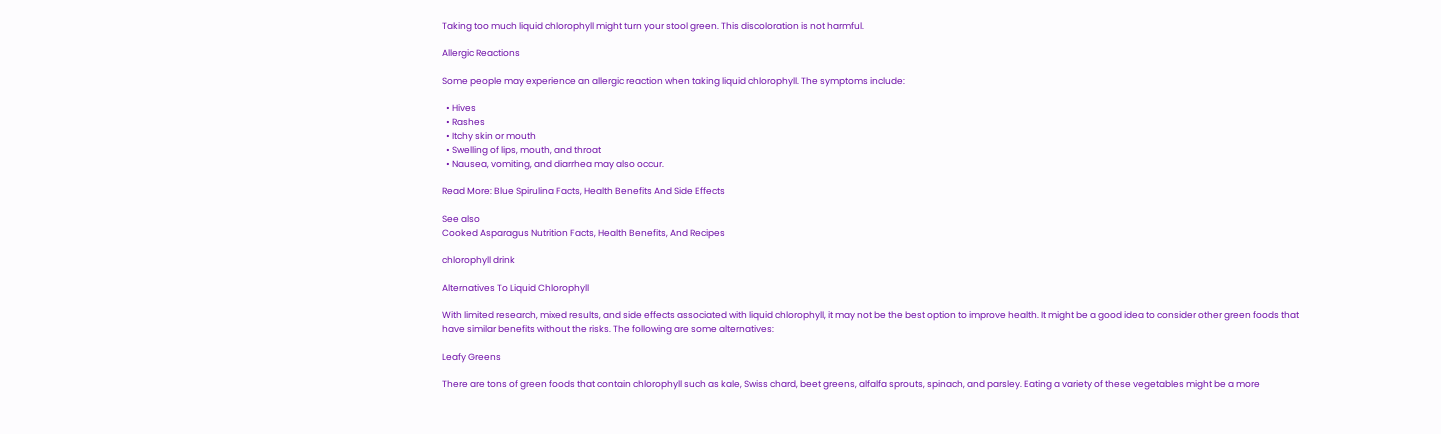Taking too much liquid chlorophyll might turn your stool green. This discoloration is not harmful.

Allergic Reactions

Some people may experience an allergic reaction when taking liquid chlorophyll. The symptoms include:

  • Hives
  • Rashes
  • Itchy skin or mouth
  • Swelling of lips, mouth, and throat
  • Nausea, vomiting, and diarrhea may also occur.

Read More: Blue Spirulina Facts, Health Benefits And Side Effects

See also
Cooked Asparagus Nutrition Facts, Health Benefits, And Recipes

chlorophyll drink

Alternatives To Liquid Chlorophyll

With limited research, mixed results, and side effects associated with liquid chlorophyll, it may not be the best option to improve health. It might be a good idea to consider other green foods that have similar benefits without the risks. The following are some alternatives:

Leafy Greens

There are tons of green foods that contain chlorophyll such as kale, Swiss chard, beet greens, alfalfa sprouts, spinach, and parsley. Eating a variety of these vegetables might be a more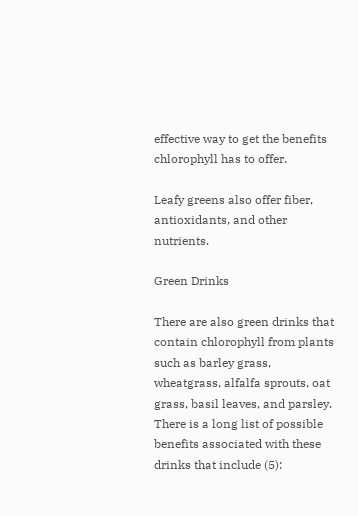effective way to get the benefits chlorophyll has to offer.

Leafy greens also offer fiber, antioxidants, and other nutrients.

Green Drinks

There are also green drinks that contain chlorophyll from plants such as barley grass, wheatgrass, alfalfa sprouts, oat grass, basil leaves, and parsley. There is a long list of possible benefits associated with these drinks that include (5):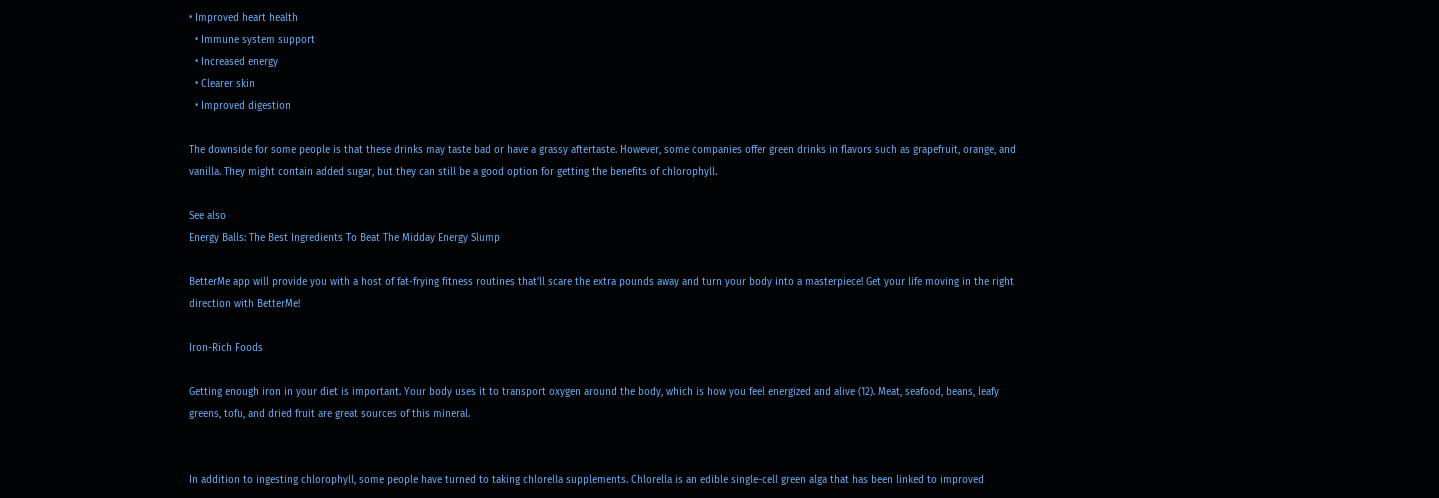• Improved heart health
  • Immune system support
  • Increased energy
  • Clearer skin
  • Improved digestion

The downside for some people is that these drinks may taste bad or have a grassy aftertaste. However, some companies offer green drinks in flavors such as grapefruit, orange, and vanilla. They might contain added sugar, but they can still be a good option for getting the benefits of chlorophyll.

See also
Energy Balls: The Best Ingredients To Beat The Midday Energy Slump

BetterMe app will provide you with a host of fat-frying fitness routines that’ll scare the extra pounds away and turn your body into a masterpiece! Get your life moving in the right direction with BetterMe!

Iron-Rich Foods

Getting enough iron in your diet is important. Your body uses it to transport oxygen around the body, which is how you feel energized and alive (12). Meat, seafood, beans, leafy greens, tofu, and dried fruit are great sources of this mineral.


In addition to ingesting chlorophyll, some people have turned to taking chlorella supplements. Chlorella is an edible single-cell green alga that has been linked to improved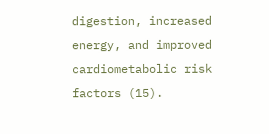digestion, increased energy, and improved cardiometabolic risk factors (15).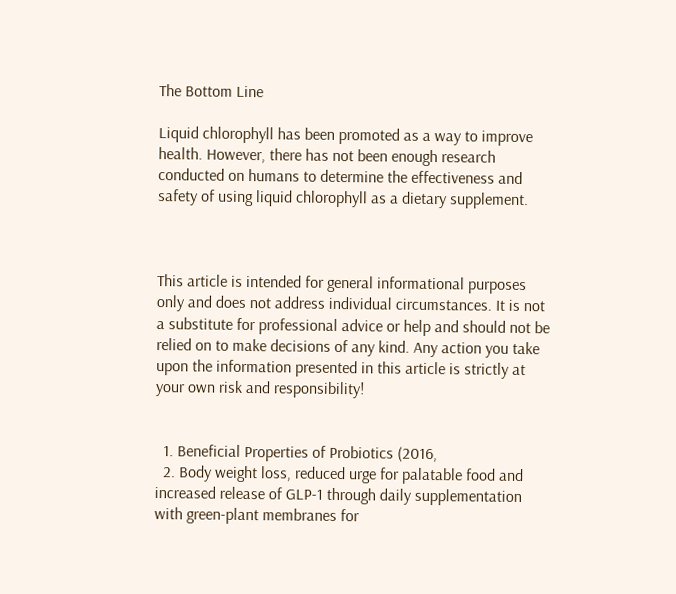The Bottom Line

Liquid chlorophyll has been promoted as a way to improve health. However, there has not been enough research conducted on humans to determine the effectiveness and safety of using liquid chlorophyll as a dietary supplement.



This article is intended for general informational purposes only and does not address individual circumstances. It is not a substitute for professional advice or help and should not be relied on to make decisions of any kind. Any action you take upon the information presented in this article is strictly at your own risk and responsibility!


  1. Beneficial Properties of Probiotics (2016,
  2. Body weight loss, reduced urge for palatable food and increased release of GLP-1 through daily supplementation with green-plant membranes for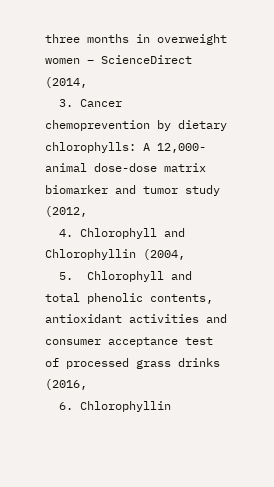three months in overweight women – ScienceDirect (2014,
  3. Cancer chemoprevention by dietary chlorophylls: A 12,000-animal dose-dose matrix biomarker and tumor study (2012,
  4. Chlorophyll and Chlorophyllin (2004,
  5.  Chlorophyll and total phenolic contents, antioxidant activities and consumer acceptance test of processed grass drinks (2016,
  6. Chlorophyllin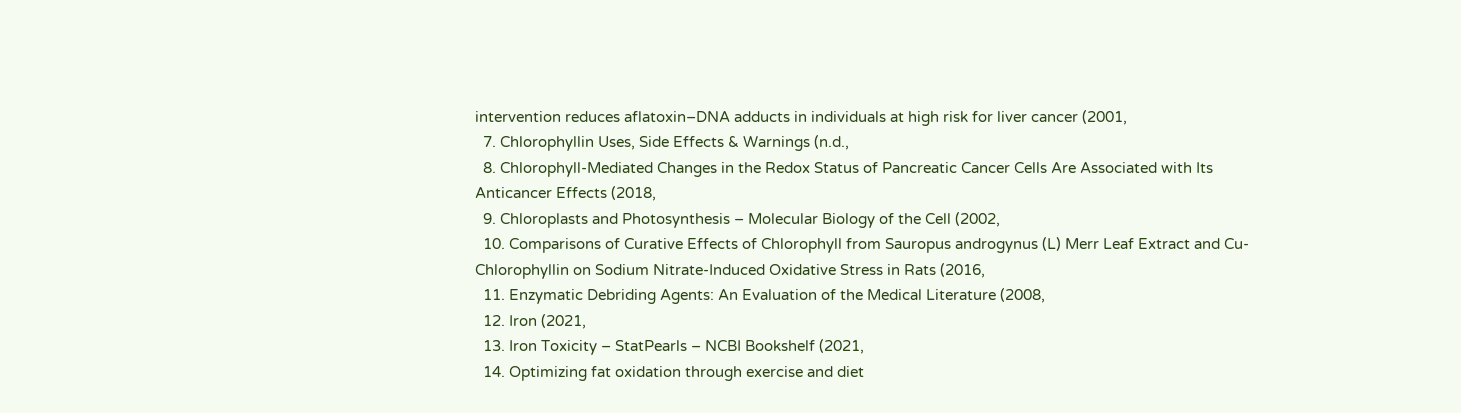intervention reduces aflatoxin–DNA adducts in individuals at high risk for liver cancer (2001,
  7. Chlorophyllin Uses, Side Effects & Warnings (n.d.,
  8. Chlorophyll-Mediated Changes in the Redox Status of Pancreatic Cancer Cells Are Associated with Its Anticancer Effects (2018,
  9. Chloroplasts and Photosynthesis – Molecular Biology of the Cell (2002,
  10. Comparisons of Curative Effects of Chlorophyll from Sauropus androgynus (L) Merr Leaf Extract and Cu-Chlorophyllin on Sodium Nitrate-Induced Oxidative Stress in Rats (2016,
  11. Enzymatic Debriding Agents: An Evaluation of the Medical Literature (2008,
  12. Iron (2021,
  13. Iron Toxicity – StatPearls – NCBI Bookshelf (2021,
  14. Optimizing fat oxidation through exercise and diet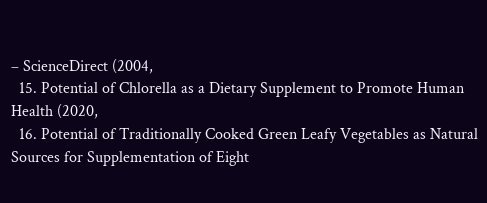– ScienceDirect (2004,
  15. Potential of Chlorella as a Dietary Supplement to Promote Human Health (2020,
  16. Potential of Traditionally Cooked Green Leafy Vegetables as Natural Sources for Supplementation of Eight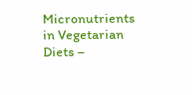Micronutrients in Vegetarian Diets –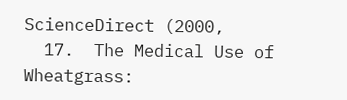ScienceDirect (2000,
  17.  The Medical Use of Wheatgrass: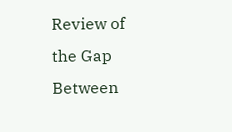Review of the Gap Between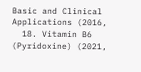Basic and Clinical Applications (2016,
  18. Vitamin B6 (Pyridoxine) (2021,